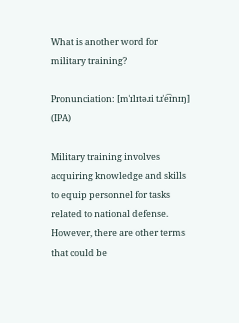What is another word for military training?

Pronunciation: [mˈɪlɪtəɹi tɹˈe͡ɪnɪŋ] (IPA)

Military training involves acquiring knowledge and skills to equip personnel for tasks related to national defense. However, there are other terms that could be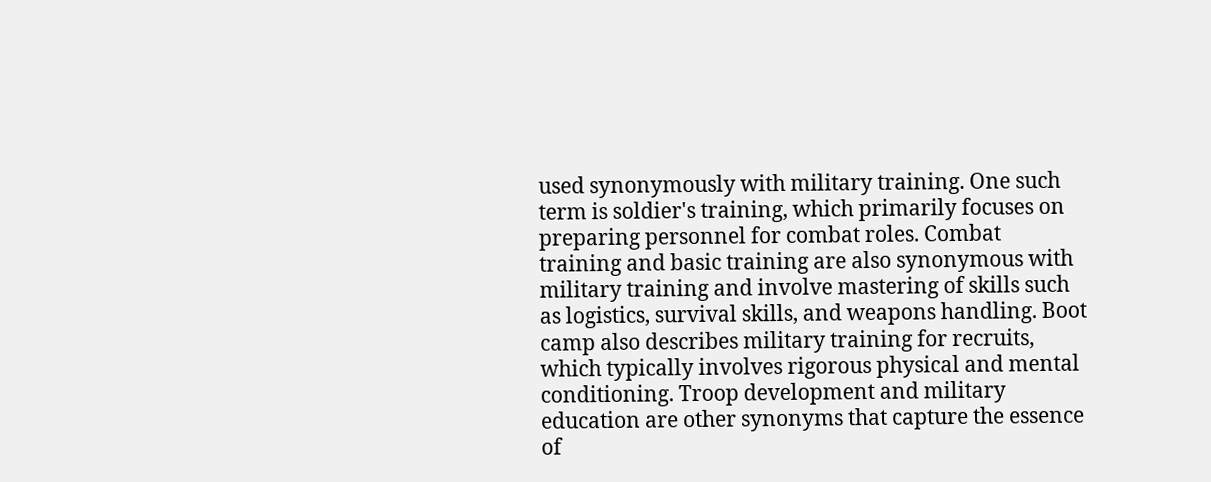used synonymously with military training. One such term is soldier's training, which primarily focuses on preparing personnel for combat roles. Combat training and basic training are also synonymous with military training and involve mastering of skills such as logistics, survival skills, and weapons handling. Boot camp also describes military training for recruits, which typically involves rigorous physical and mental conditioning. Troop development and military education are other synonyms that capture the essence of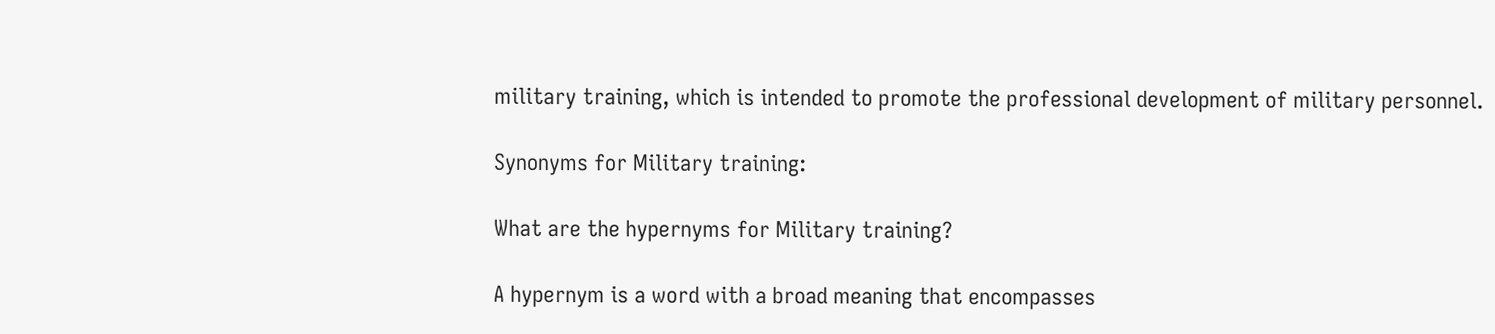military training, which is intended to promote the professional development of military personnel.

Synonyms for Military training:

What are the hypernyms for Military training?

A hypernym is a word with a broad meaning that encompasses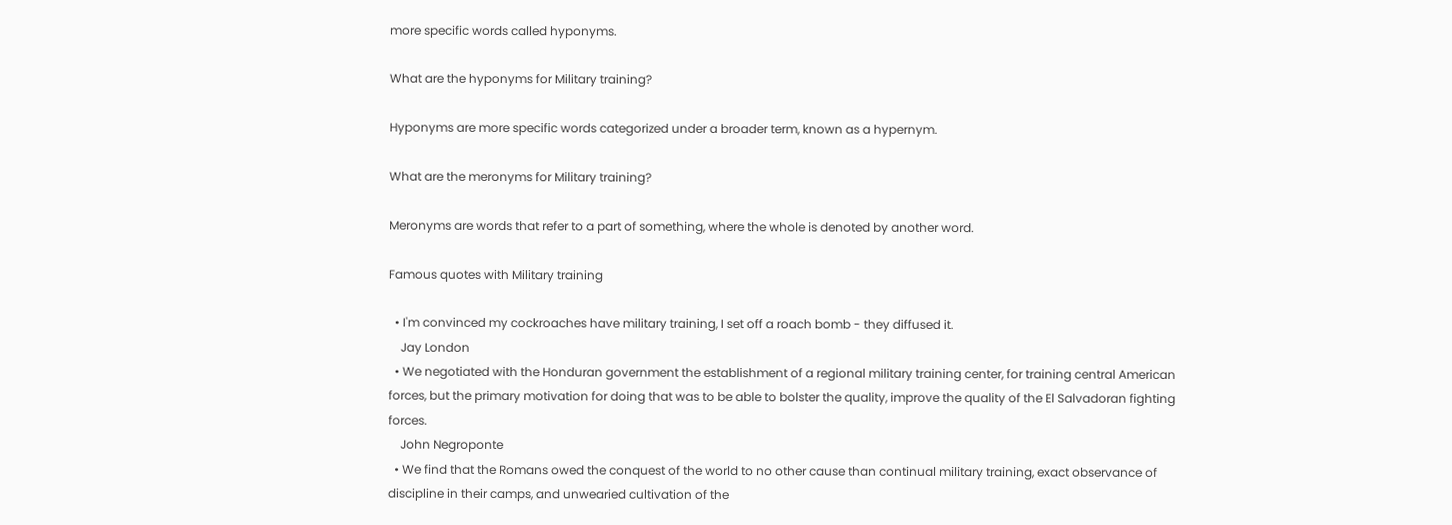more specific words called hyponyms.

What are the hyponyms for Military training?

Hyponyms are more specific words categorized under a broader term, known as a hypernym.

What are the meronyms for Military training?

Meronyms are words that refer to a part of something, where the whole is denoted by another word.

Famous quotes with Military training

  • I'm convinced my cockroaches have military training, I set off a roach bomb - they diffused it.
    Jay London
  • We negotiated with the Honduran government the establishment of a regional military training center, for training central American forces, but the primary motivation for doing that was to be able to bolster the quality, improve the quality of the El Salvadoran fighting forces.
    John Negroponte
  • We find that the Romans owed the conquest of the world to no other cause than continual military training, exact observance of discipline in their camps, and unwearied cultivation of the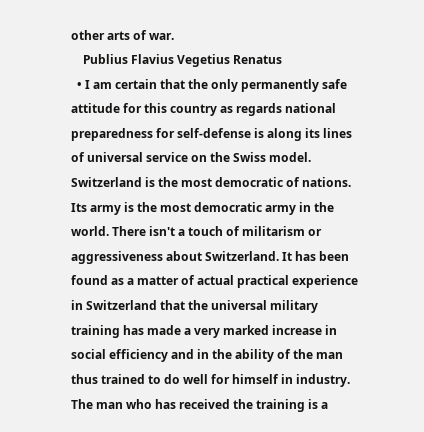other arts of war.
    Publius Flavius Vegetius Renatus
  • I am certain that the only permanently safe attitude for this country as regards national preparedness for self-defense is along its lines of universal service on the Swiss model. Switzerland is the most democratic of nations. Its army is the most democratic army in the world. There isn't a touch of militarism or aggressiveness about Switzerland. It has been found as a matter of actual practical experience in Switzerland that the universal military training has made a very marked increase in social efficiency and in the ability of the man thus trained to do well for himself in industry. The man who has received the training is a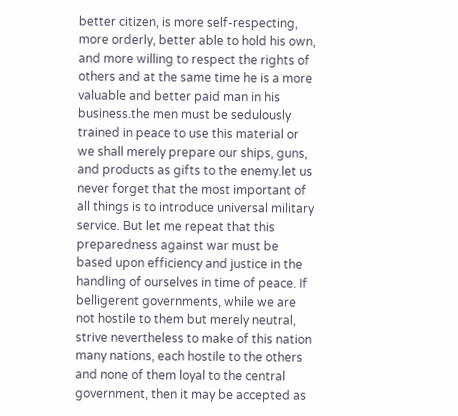better citizen, is more self-respecting, more orderly, better able to hold his own, and more willing to respect the rights of others and at the same time he is a more valuable and better paid man in his business.the men must be sedulously trained in peace to use this material or we shall merely prepare our ships, guns, and products as gifts to the enemy.let us never forget that the most important of all things is to introduce universal military service. But let me repeat that this preparedness against war must be based upon efficiency and justice in the handling of ourselves in time of peace. If belligerent governments, while we are not hostile to them but merely neutral, strive nevertheless to make of this nation many nations, each hostile to the others and none of them loyal to the central government, then it may be accepted as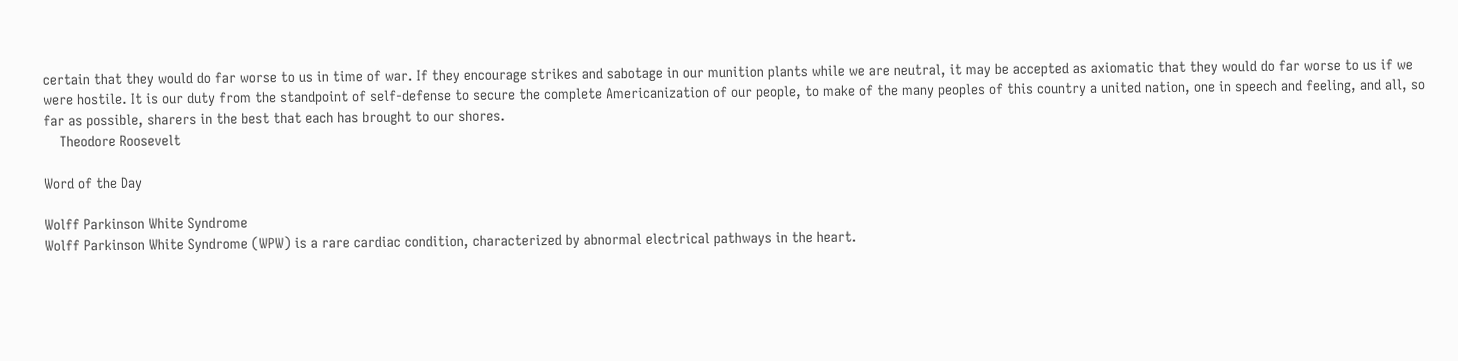certain that they would do far worse to us in time of war. If they encourage strikes and sabotage in our munition plants while we are neutral, it may be accepted as axiomatic that they would do far worse to us if we were hostile. It is our duty from the standpoint of self-defense to secure the complete Americanization of our people, to make of the many peoples of this country a united nation, one in speech and feeling, and all, so far as possible, sharers in the best that each has brought to our shores.
    Theodore Roosevelt

Word of the Day

Wolff Parkinson White Syndrome
Wolff Parkinson White Syndrome (WPW) is a rare cardiac condition, characterized by abnormal electrical pathways in the heart.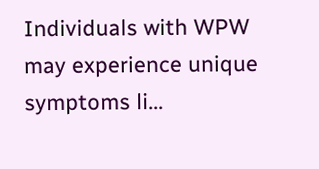Individuals with WPW may experience unique symptoms li...